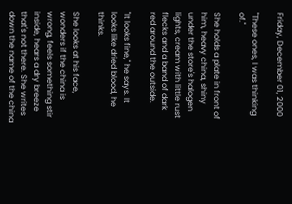Friday, December 01, 2000

"These ones, I was thinking of."

She holds a plate in front of him, heavy china, shiny under the store's halogen lights, cream with little rust flecks and a band of dark red around the outside.

"It looks fine," he says. It looks like dried blood, he thinks.

She looks at his face, wonders if the china is wrong, feels something stir inside, hears a dry breeze that's not there. She writes down the name of the china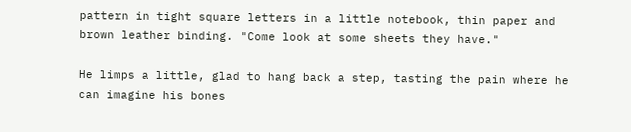pattern in tight square letters in a little notebook, thin paper and brown leather binding. "Come look at some sheets they have."

He limps a little, glad to hang back a step, tasting the pain where he can imagine his bones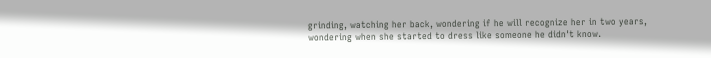grinding, watching her back, wondering if he will recognize her in two years, wondering when she started to dress like someone he didn't know.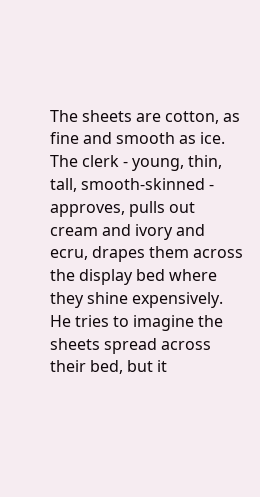The sheets are cotton, as fine and smooth as ice. The clerk - young, thin, tall, smooth-skinned - approves, pulls out cream and ivory and ecru, drapes them across the display bed where they shine expensively. He tries to imagine the sheets spread across their bed, but it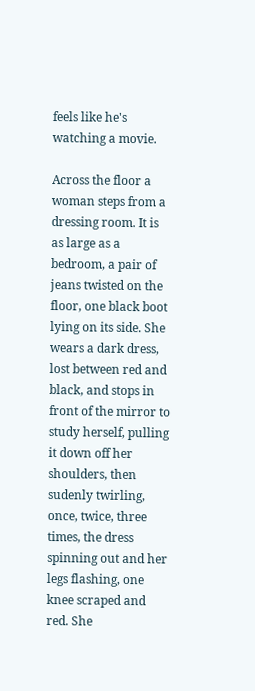feels like he's watching a movie.

Across the floor a woman steps from a dressing room. It is as large as a bedroom, a pair of jeans twisted on the floor, one black boot lying on its side. She wears a dark dress, lost between red and black, and stops in front of the mirror to study herself, pulling it down off her shoulders, then sudenly twirling, once, twice, three times, the dress spinning out and her legs flashing, one knee scraped and red. She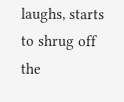laughs, starts to shrug off the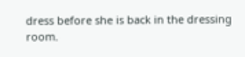dress before she is back in the dressing room.